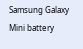Samsung Galaxy Mini battery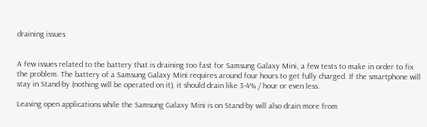draining issues


A few issues related to the battery that is draining too fast for Samsung Galaxy Mini, a few tests to make in order to fix the problem. The battery of a Samsung Galaxy Mini requires around four hours to get fully charged. If the smartphone will stay in Stand-by (nothing will be operated on it), it should drain like 3-4% / hour or even less.

Leaving open applications while the Samsung Galaxy Mini is on Stand-by will also drain more from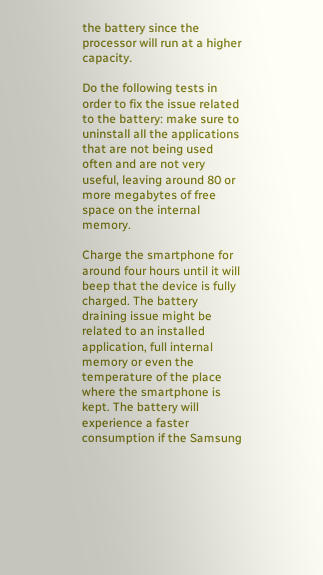the battery since the processor will run at a higher capacity.

Do the following tests in order to fix the issue related to the battery: make sure to uninstall all the applications that are not being used often and are not very useful, leaving around 80 or more megabytes of free space on the internal memory.

Charge the smartphone for around four hours until it will beep that the device is fully charged. The battery draining issue might be related to an installed application, full internal memory or even the temperature of the place where the smartphone is kept. The battery will experience a faster consumption if the Samsung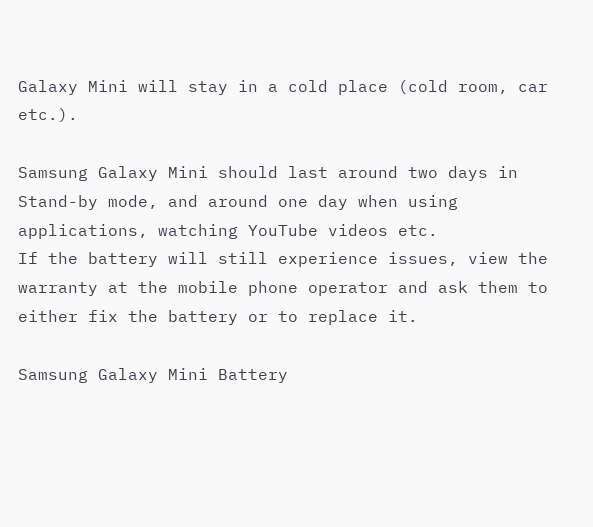Galaxy Mini will stay in a cold place (cold room, car etc.).

Samsung Galaxy Mini should last around two days in Stand-by mode, and around one day when using applications, watching YouTube videos etc.
If the battery will still experience issues, view the warranty at the mobile phone operator and ask them to either fix the battery or to replace it.

Samsung Galaxy Mini Battery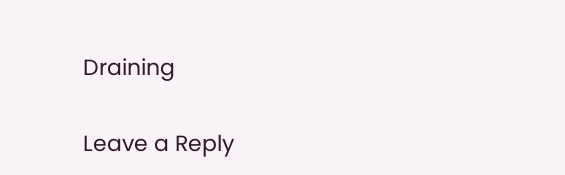Draining

Leave a Reply